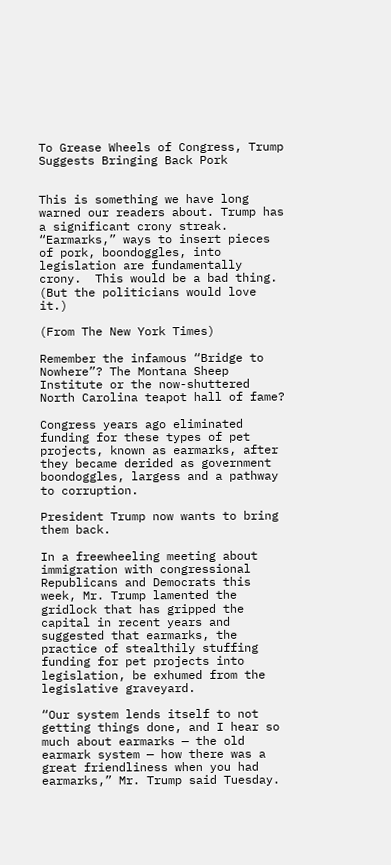To Grease Wheels of Congress, Trump Suggests Bringing Back Pork


This is something we have long warned our readers about. Trump has a significant crony streak. “Earmarks,” ways to insert pieces of pork, boondoggles, into legislation are fundamentally crony.  This would be a bad thing. (But the politicians would love it.)

(From The New York Times)

Remember the infamous “Bridge to Nowhere”? The Montana Sheep Institute or the now-shuttered North Carolina teapot hall of fame?

Congress years ago eliminated funding for these types of pet projects, known as earmarks, after they became derided as government boondoggles, largess and a pathway to corruption.

President Trump now wants to bring them back.

In a freewheeling meeting about immigration with congressional Republicans and Democrats this week, Mr. Trump lamented the gridlock that has gripped the capital in recent years and suggested that earmarks, the practice of stealthily stuffing funding for pet projects into legislation, be exhumed from the legislative graveyard.

“Our system lends itself to not getting things done, and I hear so much about earmarks — the old earmark system — how there was a great friendliness when you had earmarks,” Mr. Trump said Tuesday.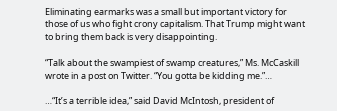Eliminating earmarks was a small but important victory for those of us who fight crony capitalism. That Trump might want to bring them back is very disappointing.

“Talk about the swampiest of swamp creatures,” Ms. McCaskill wrote in a post on Twitter. “You gotta be kidding me.”…

…“It’s a terrible idea,” said David McIntosh, president of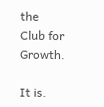the Club for Growth.

It is.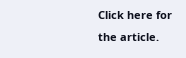Click here for the article.